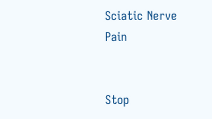Sciatic Nerve Pain


Stop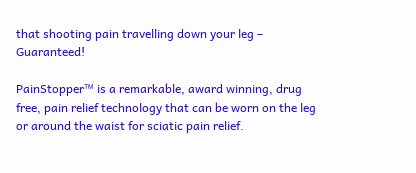that shooting pain travelling down your leg – Guaranteed!

PainStopper™ is a remarkable, award winning, drug free, pain relief technology that can be worn on the leg or around the waist for sciatic pain relief.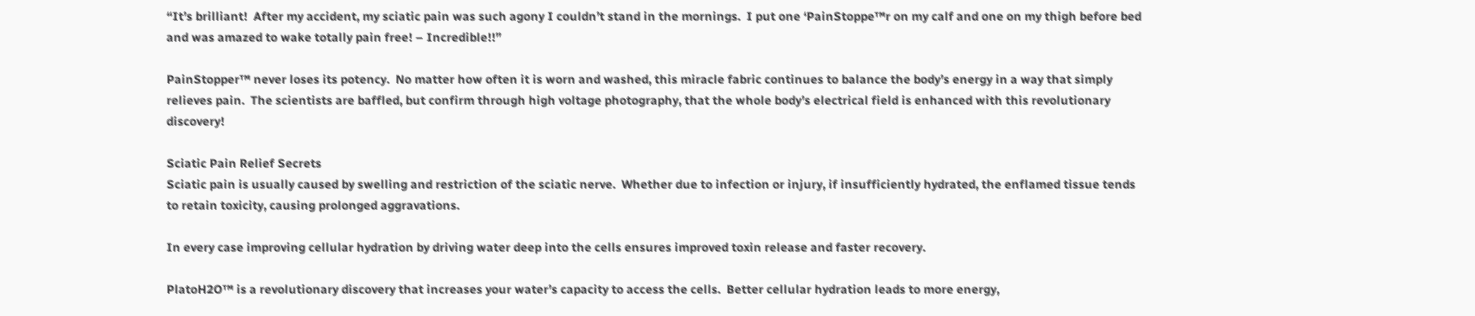“It’s brilliant!  After my accident, my sciatic pain was such agony I couldn’t stand in the mornings.  I put one ‘PainStoppe™r on my calf and one on my thigh before bed and was amazed to wake totally pain free! – Incredible!!”

PainStopper™ never loses its potency.  No matter how often it is worn and washed, this miracle fabric continues to balance the body’s energy in a way that simply relieves pain.  The scientists are baffled, but confirm through high voltage photography, that the whole body’s electrical field is enhanced with this revolutionary discovery!

Sciatic Pain Relief Secrets
Sciatic pain is usually caused by swelling and restriction of the sciatic nerve.  Whether due to infection or injury, if insufficiently hydrated, the enflamed tissue tends to retain toxicity, causing prolonged aggravations.

In every case improving cellular hydration by driving water deep into the cells ensures improved toxin release and faster recovery.

PlatoH2O™ is a revolutionary discovery that increases your water’s capacity to access the cells.  Better cellular hydration leads to more energy,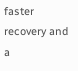faster recovery and a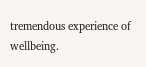tremendous experience of wellbeing.